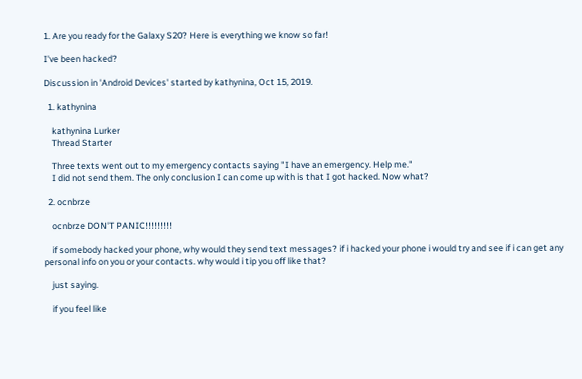1. Are you ready for the Galaxy S20? Here is everything we know so far!

I've been hacked?

Discussion in 'Android Devices' started by kathynina, Oct 15, 2019.

  1. kathynina

    kathynina Lurker
    Thread Starter

    Three texts went out to my emergency contacts saying "I have an emergency. Help me."
    I did not send them. The only conclusion I can come up with is that I got hacked. Now what?

  2. ocnbrze

    ocnbrze DON'T PANIC!!!!!!!!!

    if somebody hacked your phone, why would they send text messages? if i hacked your phone i would try and see if i can get any personal info on you or your contacts. why would i tip you off like that?

    just saying.

    if you feel like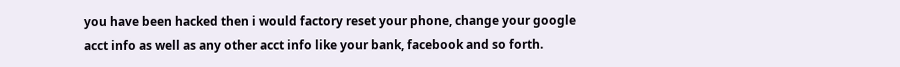you have been hacked then i would factory reset your phone, change your google acct info as well as any other acct info like your bank, facebook and so forth.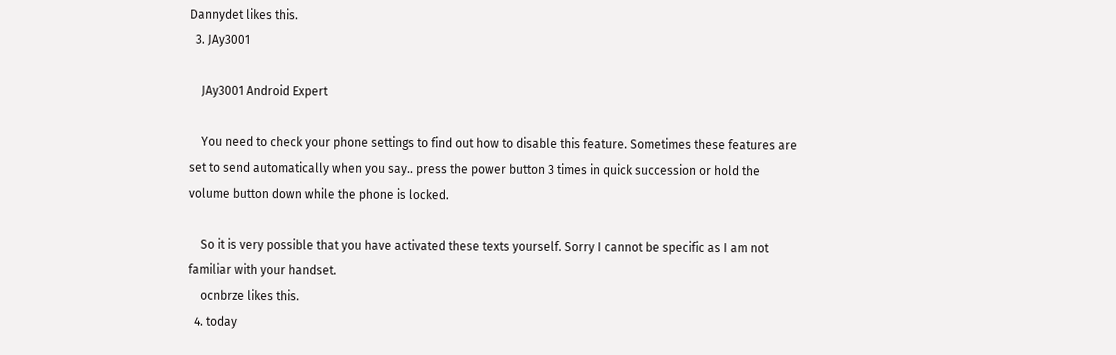Dannydet likes this.
  3. JAy3001

    JAy3001 Android Expert

    You need to check your phone settings to find out how to disable this feature. Sometimes these features are set to send automatically when you say.. press the power button 3 times in quick succession or hold the volume button down while the phone is locked.

    So it is very possible that you have activated these texts yourself. Sorry I cannot be specific as I am not familiar with your handset.
    ocnbrze likes this.
  4. today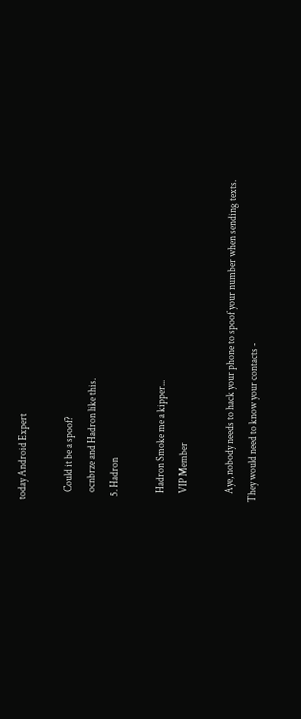today Android Expert

    Could it be a spoof?
    ocnbrze and Hadron like this.
  5. Hadron

    Hadron Smoke me a kipper...
    VIP Member

    Aye, nobody needs to hack your phone to spoof your number when sending texts. They would need to know your contacts -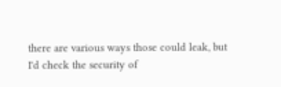there are various ways those could leak, but I'd check the security of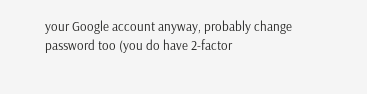your Google account anyway, probably change password too (you do have 2-factor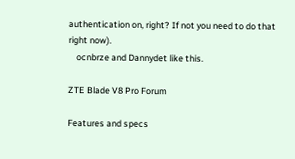authentication on, right? If not you need to do that right now).
    ocnbrze and Dannydet like this.

ZTE Blade V8 Pro Forum

Features and specs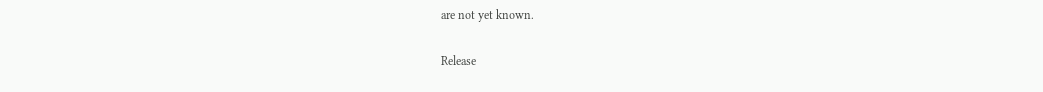are not yet known.

Release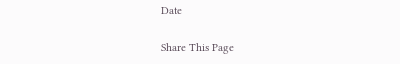Date

Share This Page